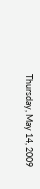Thursday, May 14, 2009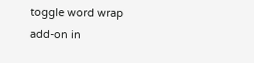toggle word wrap add-on in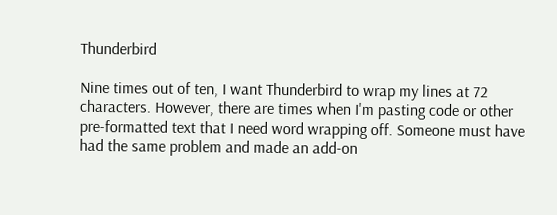Thunderbird

Nine times out of ten, I want Thunderbird to wrap my lines at 72 characters. However, there are times when I'm pasting code or other pre-formatted text that I need word wrapping off. Someone must have had the same problem and made an add-on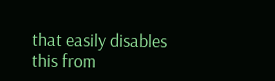that easily disables this from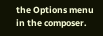the Options menu in the composer.